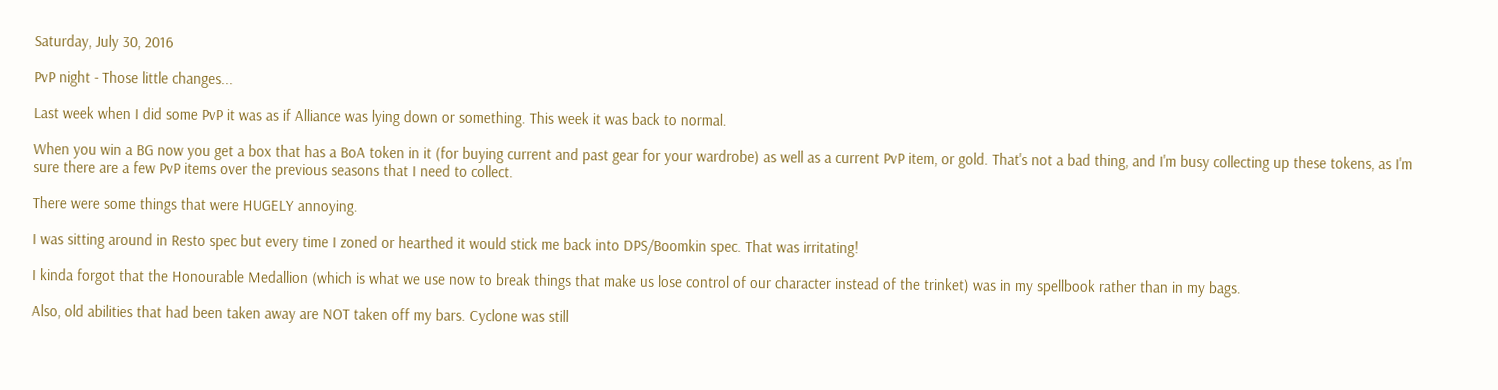Saturday, July 30, 2016

PvP night - Those little changes...

Last week when I did some PvP it was as if Alliance was lying down or something. This week it was back to normal.

When you win a BG now you get a box that has a BoA token in it (for buying current and past gear for your wardrobe) as well as a current PvP item, or gold. That's not a bad thing, and I'm busy collecting up these tokens, as I'm sure there are a few PvP items over the previous seasons that I need to collect.

There were some things that were HUGELY annoying.

I was sitting around in Resto spec but every time I zoned or hearthed it would stick me back into DPS/Boomkin spec. That was irritating!

I kinda forgot that the Honourable Medallion (which is what we use now to break things that make us lose control of our character instead of the trinket) was in my spellbook rather than in my bags.

Also, old abilities that had been taken away are NOT taken off my bars. Cyclone was still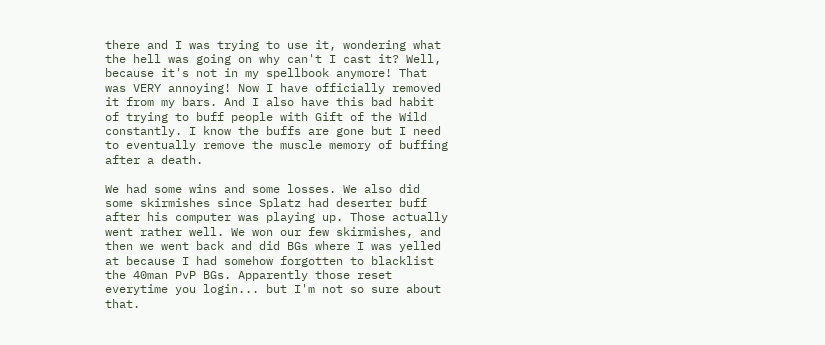there and I was trying to use it, wondering what the hell was going on why can't I cast it? Well, because it's not in my spellbook anymore! That was VERY annoying! Now I have officially removed it from my bars. And I also have this bad habit of trying to buff people with Gift of the Wild constantly. I know the buffs are gone but I need to eventually remove the muscle memory of buffing after a death.

We had some wins and some losses. We also did some skirmishes since Splatz had deserter buff after his computer was playing up. Those actually went rather well. We won our few skirmishes, and then we went back and did BGs where I was yelled at because I had somehow forgotten to blacklist the 40man PvP BGs. Apparently those reset everytime you login... but I'm not so sure about that.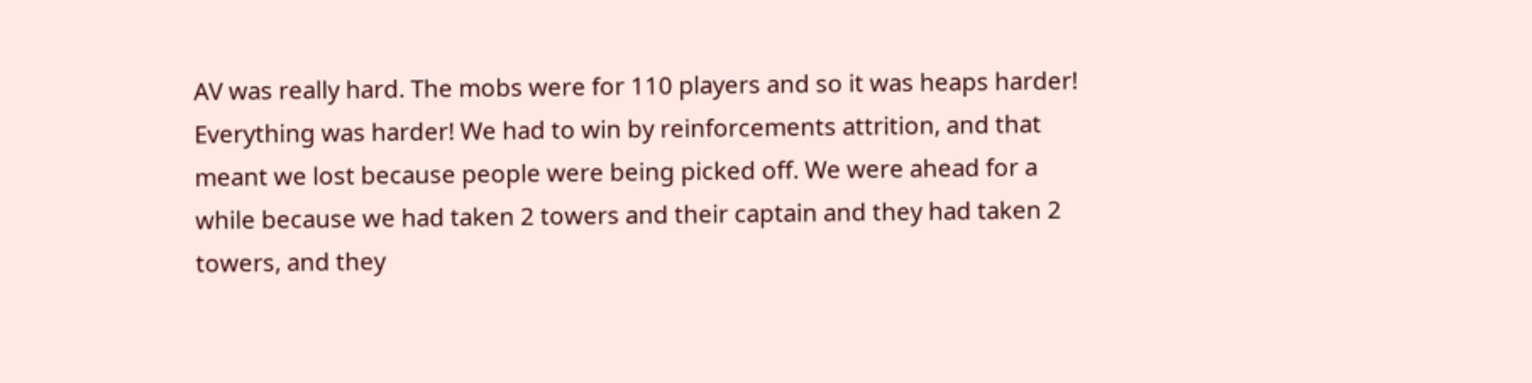AV was really hard. The mobs were for 110 players and so it was heaps harder! Everything was harder! We had to win by reinforcements attrition, and that meant we lost because people were being picked off. We were ahead for a while because we had taken 2 towers and their captain and they had taken 2 towers, and they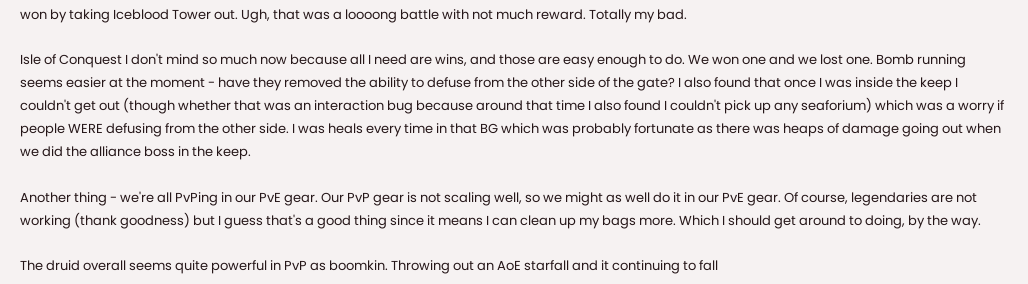won by taking Iceblood Tower out. Ugh, that was a loooong battle with not much reward. Totally my bad.

Isle of Conquest I don't mind so much now because all I need are wins, and those are easy enough to do. We won one and we lost one. Bomb running seems easier at the moment - have they removed the ability to defuse from the other side of the gate? I also found that once I was inside the keep I couldn't get out (though whether that was an interaction bug because around that time I also found I couldn't pick up any seaforium) which was a worry if people WERE defusing from the other side. I was heals every time in that BG which was probably fortunate as there was heaps of damage going out when we did the alliance boss in the keep.

Another thing - we're all PvPing in our PvE gear. Our PvP gear is not scaling well, so we might as well do it in our PvE gear. Of course, legendaries are not working (thank goodness) but I guess that's a good thing since it means I can clean up my bags more. Which I should get around to doing, by the way.

The druid overall seems quite powerful in PvP as boomkin. Throwing out an AoE starfall and it continuing to fall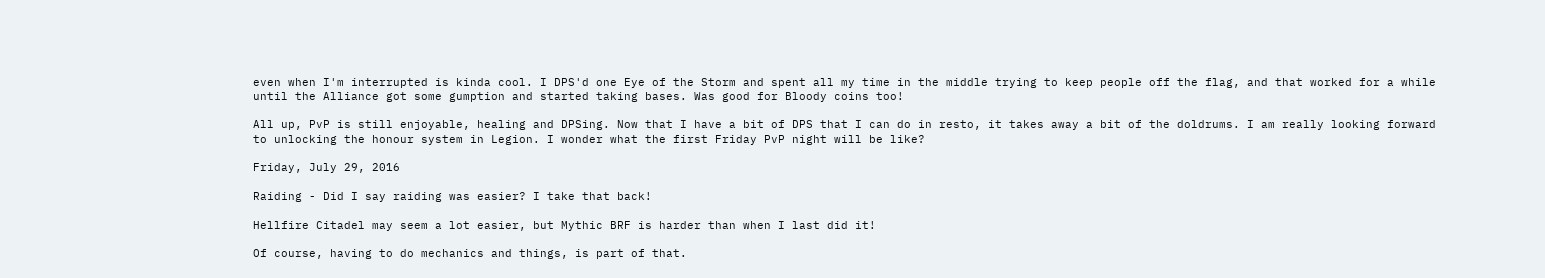even when I'm interrupted is kinda cool. I DPS'd one Eye of the Storm and spent all my time in the middle trying to keep people off the flag, and that worked for a while until the Alliance got some gumption and started taking bases. Was good for Bloody coins too!

All up, PvP is still enjoyable, healing and DPSing. Now that I have a bit of DPS that I can do in resto, it takes away a bit of the doldrums. I am really looking forward to unlocking the honour system in Legion. I wonder what the first Friday PvP night will be like?

Friday, July 29, 2016

Raiding - Did I say raiding was easier? I take that back!

Hellfire Citadel may seem a lot easier, but Mythic BRF is harder than when I last did it!

Of course, having to do mechanics and things, is part of that.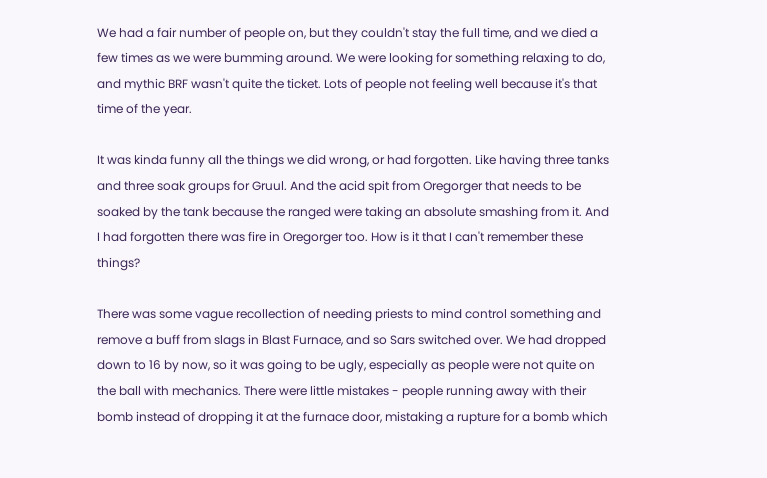We had a fair number of people on, but they couldn't stay the full time, and we died a few times as we were bumming around. We were looking for something relaxing to do, and mythic BRF wasn't quite the ticket. Lots of people not feeling well because it's that time of the year.

It was kinda funny all the things we did wrong, or had forgotten. Like having three tanks and three soak groups for Gruul. And the acid spit from Oregorger that needs to be soaked by the tank because the ranged were taking an absolute smashing from it. And I had forgotten there was fire in Oregorger too. How is it that I can't remember these things?

There was some vague recollection of needing priests to mind control something and remove a buff from slags in Blast Furnace, and so Sars switched over. We had dropped down to 16 by now, so it was going to be ugly, especially as people were not quite on the ball with mechanics. There were little mistakes - people running away with their bomb instead of dropping it at the furnace door, mistaking a rupture for a bomb which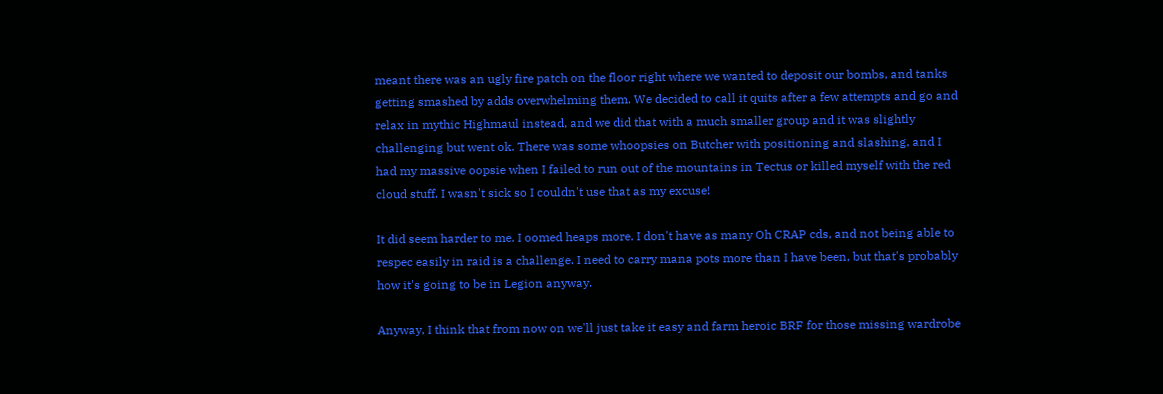meant there was an ugly fire patch on the floor right where we wanted to deposit our bombs, and tanks getting smashed by adds overwhelming them. We decided to call it quits after a few attempts and go and relax in mythic Highmaul instead, and we did that with a much smaller group and it was slightly challenging but went ok. There was some whoopsies on Butcher with positioning and slashing, and I had my massive oopsie when I failed to run out of the mountains in Tectus or killed myself with the red cloud stuff. I wasn't sick so I couldn't use that as my excuse!

It did seem harder to me. I oomed heaps more. I don't have as many Oh CRAP cds, and not being able to respec easily in raid is a challenge. I need to carry mana pots more than I have been, but that's probably how it's going to be in Legion anyway.

Anyway, I think that from now on we'll just take it easy and farm heroic BRF for those missing wardrobe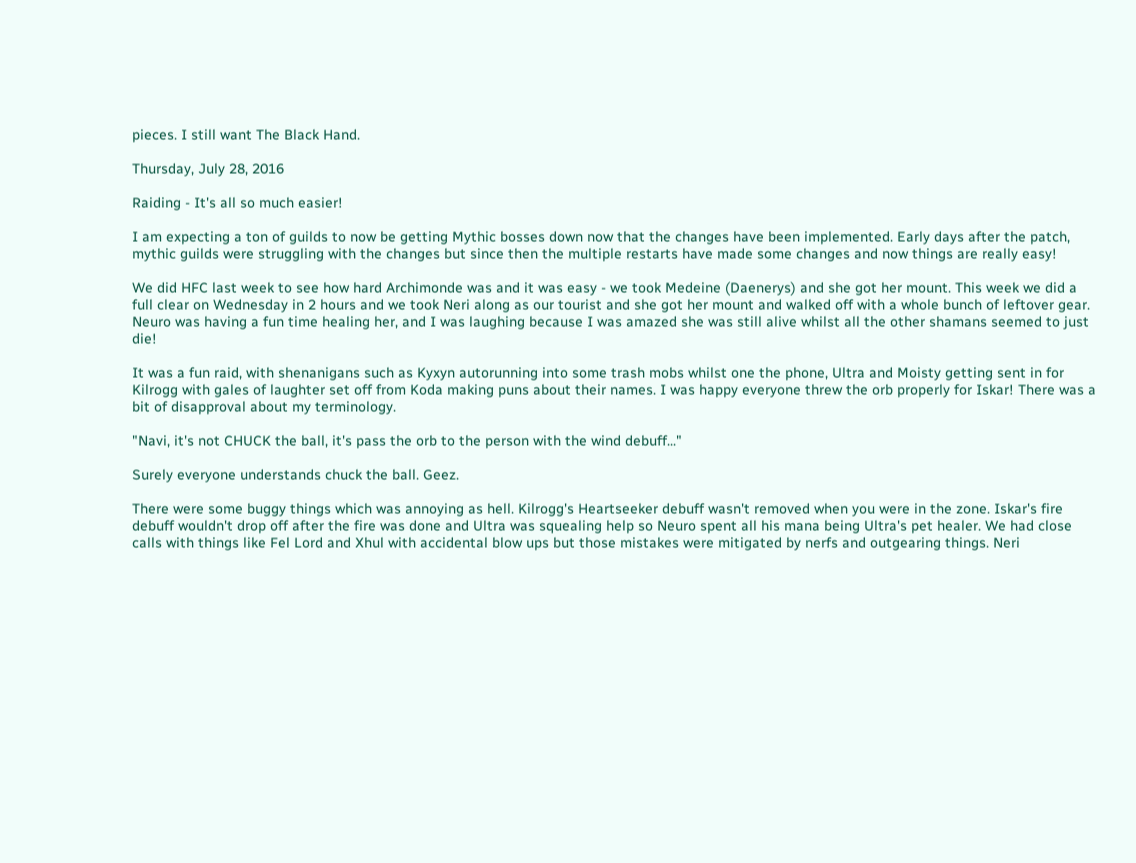pieces. I still want The Black Hand.

Thursday, July 28, 2016

Raiding - It's all so much easier!

I am expecting a ton of guilds to now be getting Mythic bosses down now that the changes have been implemented. Early days after the patch, mythic guilds were struggling with the changes but since then the multiple restarts have made some changes and now things are really easy!

We did HFC last week to see how hard Archimonde was and it was easy - we took Medeine (Daenerys) and she got her mount. This week we did a full clear on Wednesday in 2 hours and we took Neri along as our tourist and she got her mount and walked off with a whole bunch of leftover gear. Neuro was having a fun time healing her, and I was laughing because I was amazed she was still alive whilst all the other shamans seemed to just die!

It was a fun raid, with shenanigans such as Kyxyn autorunning into some trash mobs whilst one the phone, Ultra and Moisty getting sent in for Kilrogg with gales of laughter set off from Koda making puns about their names. I was happy everyone threw the orb properly for Iskar! There was a bit of disapproval about my terminology.

"Navi, it's not CHUCK the ball, it's pass the orb to the person with the wind debuff..."

Surely everyone understands chuck the ball. Geez.

There were some buggy things which was annoying as hell. Kilrogg's Heartseeker debuff wasn't removed when you were in the zone. Iskar's fire debuff wouldn't drop off after the fire was done and Ultra was squealing help so Neuro spent all his mana being Ultra's pet healer. We had close calls with things like Fel Lord and Xhul with accidental blow ups but those mistakes were mitigated by nerfs and outgearing things. Neri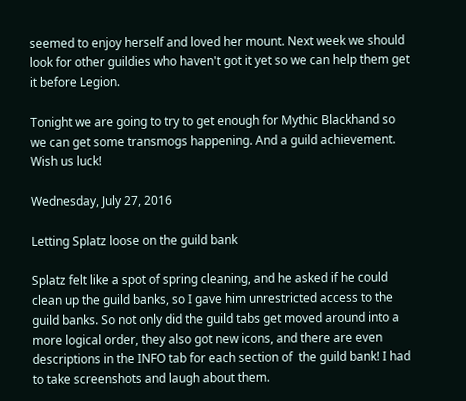seemed to enjoy herself and loved her mount. Next week we should look for other guildies who haven't got it yet so we can help them get it before Legion.

Tonight we are going to try to get enough for Mythic Blackhand so we can get some transmogs happening. And a guild achievement. Wish us luck!

Wednesday, July 27, 2016

Letting Splatz loose on the guild bank

Splatz felt like a spot of spring cleaning, and he asked if he could clean up the guild banks, so I gave him unrestricted access to the guild banks. So not only did the guild tabs get moved around into a more logical order, they also got new icons, and there are even descriptions in the INFO tab for each section of  the guild bank! I had to take screenshots and laugh about them.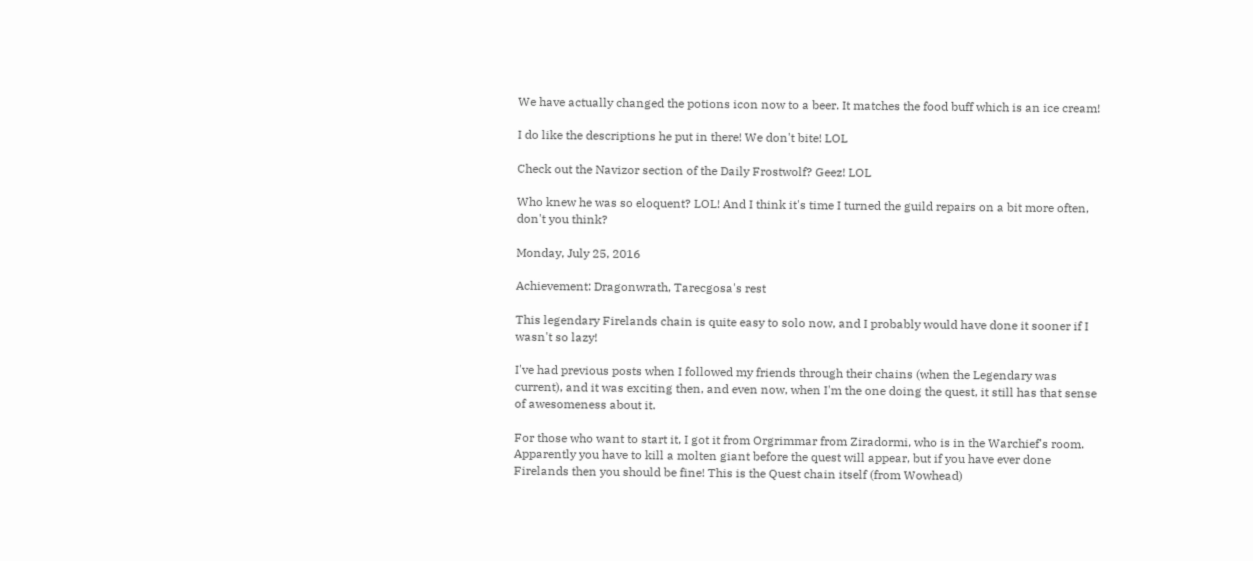We have actually changed the potions icon now to a beer. It matches the food buff which is an ice cream!

I do like the descriptions he put in there! We don't bite! LOL

Check out the Navizor section of the Daily Frostwolf? Geez! LOL

Who knew he was so eloquent? LOL! And I think it's time I turned the guild repairs on a bit more often, don't you think?

Monday, July 25, 2016

Achievement: Dragonwrath, Tarecgosa's rest

This legendary Firelands chain is quite easy to solo now, and I probably would have done it sooner if I wasn't so lazy!

I've had previous posts when I followed my friends through their chains (when the Legendary was current), and it was exciting then, and even now, when I'm the one doing the quest, it still has that sense of awesomeness about it.

For those who want to start it, I got it from Orgrimmar from Ziradormi, who is in the Warchief's room. Apparently you have to kill a molten giant before the quest will appear, but if you have ever done Firelands then you should be fine! This is the Quest chain itself (from Wowhead)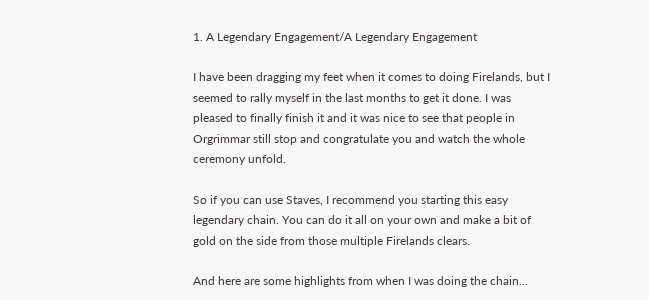1. A Legendary Engagement/A Legendary Engagement

I have been dragging my feet when it comes to doing Firelands, but I seemed to rally myself in the last months to get it done. I was pleased to finally finish it and it was nice to see that people in Orgrimmar still stop and congratulate you and watch the whole ceremony unfold.

So if you can use Staves, I recommend you starting this easy legendary chain. You can do it all on your own and make a bit of gold on the side from those multiple Firelands clears.

And here are some highlights from when I was doing the chain...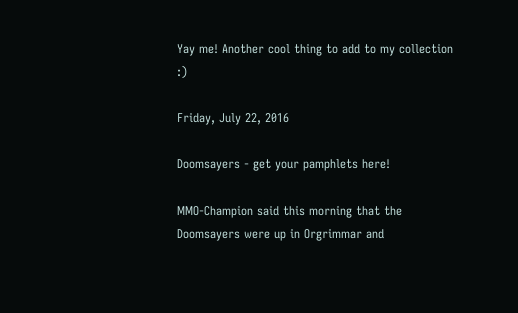Yay me! Another cool thing to add to my collection :)

Friday, July 22, 2016

Doomsayers - get your pamphlets here!

MMO-Champion said this morning that the Doomsayers were up in Orgrimmar and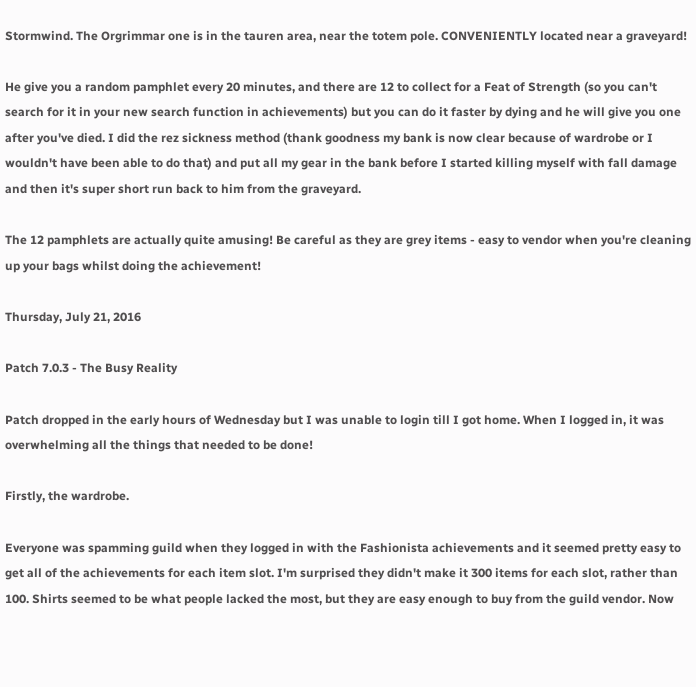Stormwind. The Orgrimmar one is in the tauren area, near the totem pole. CONVENIENTLY located near a graveyard!

He give you a random pamphlet every 20 minutes, and there are 12 to collect for a Feat of Strength (so you can't search for it in your new search function in achievements) but you can do it faster by dying and he will give you one after you've died. I did the rez sickness method (thank goodness my bank is now clear because of wardrobe or I wouldn't have been able to do that) and put all my gear in the bank before I started killing myself with fall damage and then it's super short run back to him from the graveyard.

The 12 pamphlets are actually quite amusing! Be careful as they are grey items - easy to vendor when you're cleaning up your bags whilst doing the achievement!

Thursday, July 21, 2016

Patch 7.0.3 - The Busy Reality

Patch dropped in the early hours of Wednesday but I was unable to login till I got home. When I logged in, it was overwhelming all the things that needed to be done!

Firstly, the wardrobe.

Everyone was spamming guild when they logged in with the Fashionista achievements and it seemed pretty easy to get all of the achievements for each item slot. I'm surprised they didn't make it 300 items for each slot, rather than 100. Shirts seemed to be what people lacked the most, but they are easy enough to buy from the guild vendor. Now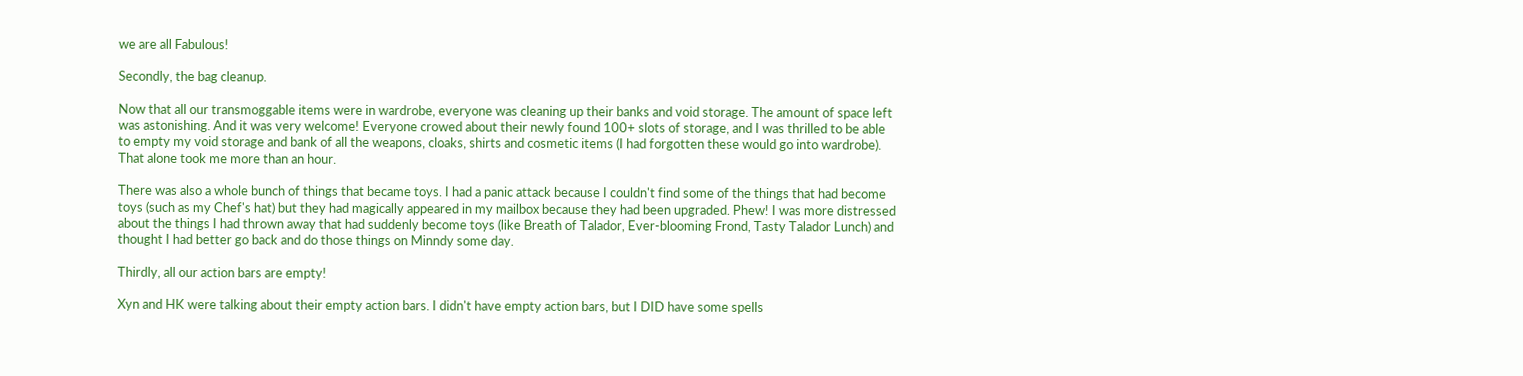we are all Fabulous!

Secondly, the bag cleanup.

Now that all our transmoggable items were in wardrobe, everyone was cleaning up their banks and void storage. The amount of space left was astonishing. And it was very welcome! Everyone crowed about their newly found 100+ slots of storage, and I was thrilled to be able to empty my void storage and bank of all the weapons, cloaks, shirts and cosmetic items (I had forgotten these would go into wardrobe). That alone took me more than an hour.

There was also a whole bunch of things that became toys. I had a panic attack because I couldn't find some of the things that had become toys (such as my Chef's hat) but they had magically appeared in my mailbox because they had been upgraded. Phew! I was more distressed about the things I had thrown away that had suddenly become toys (like Breath of Talador, Ever-blooming Frond, Tasty Talador Lunch) and thought I had better go back and do those things on Minndy some day.

Thirdly, all our action bars are empty!

Xyn and HK were talking about their empty action bars. I didn't have empty action bars, but I DID have some spells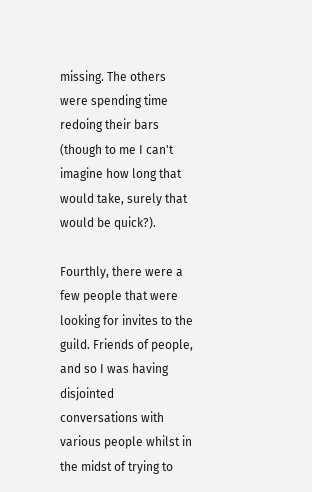missing. The others were spending time redoing their bars (though to me I can't imagine how long that would take, surely that would be quick?).

Fourthly, there were a few people that were looking for invites to the guild. Friends of people, and so I was having disjointed conversations with various people whilst in the midst of trying to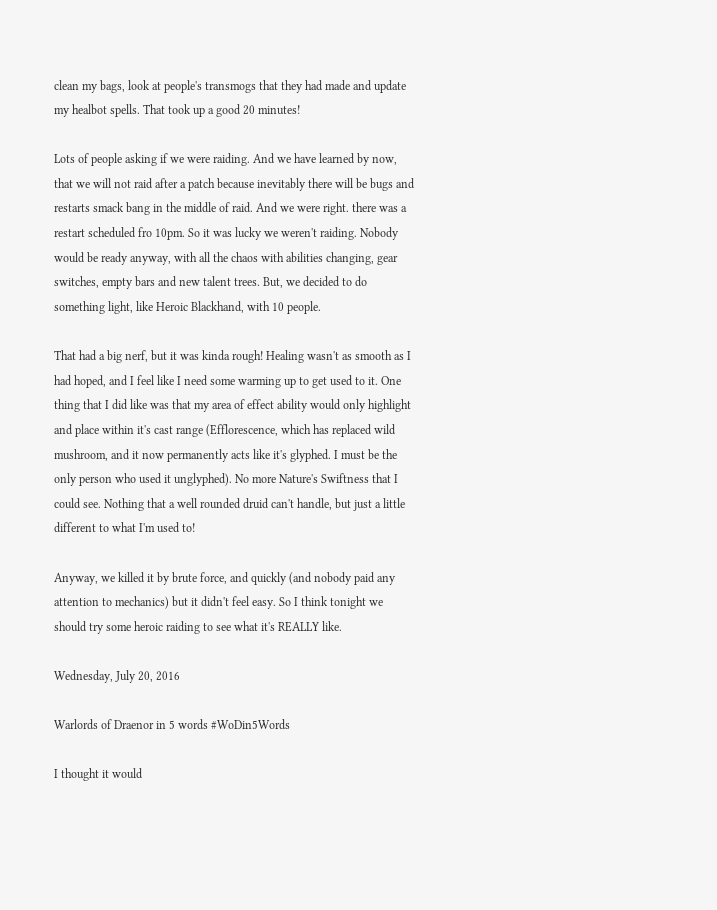clean my bags, look at people's transmogs that they had made and update my healbot spells. That took up a good 20 minutes!

Lots of people asking if we were raiding. And we have learned by now, that we will not raid after a patch because inevitably there will be bugs and restarts smack bang in the middle of raid. And we were right. there was a restart scheduled fro 10pm. So it was lucky we weren't raiding. Nobody would be ready anyway, with all the chaos with abilities changing, gear switches, empty bars and new talent trees. But, we decided to do something light, like Heroic Blackhand, with 10 people.

That had a big nerf, but it was kinda rough! Healing wasn't as smooth as I had hoped, and I feel like I need some warming up to get used to it. One thing that I did like was that my area of effect ability would only highlight and place within it's cast range (Efflorescence, which has replaced wild mushroom, and it now permanently acts like it's glyphed. I must be the only person who used it unglyphed). No more Nature's Swiftness that I could see. Nothing that a well rounded druid can't handle, but just a little different to what I'm used to!

Anyway, we killed it by brute force, and quickly (and nobody paid any attention to mechanics) but it didn't feel easy. So I think tonight we should try some heroic raiding to see what it's REALLY like.

Wednesday, July 20, 2016

Warlords of Draenor in 5 words #WoDin5Words

I thought it would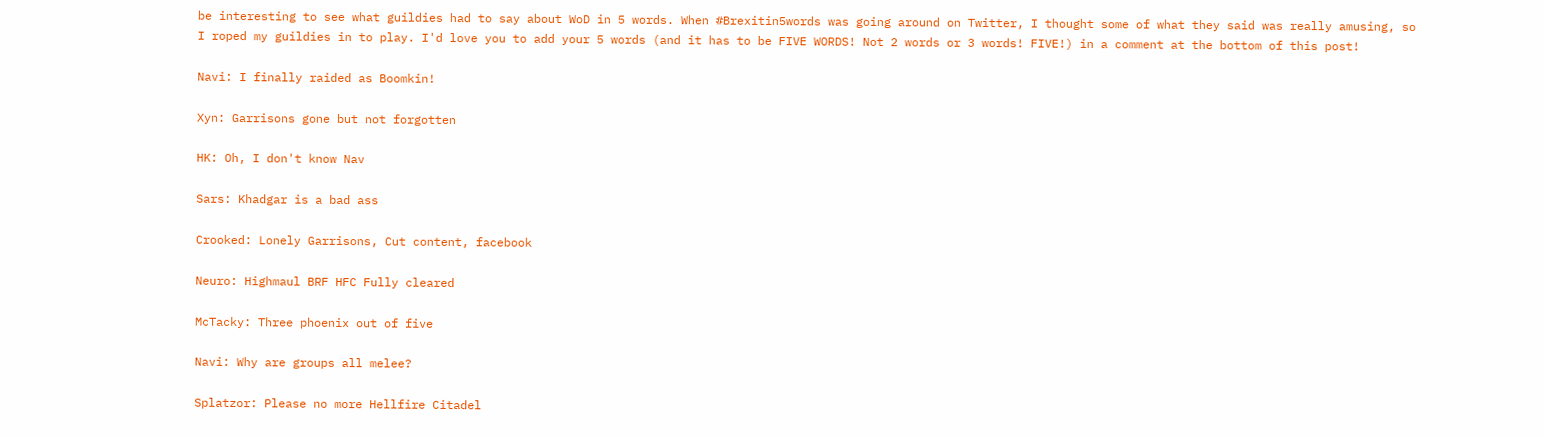be interesting to see what guildies had to say about WoD in 5 words. When #Brexitin5words was going around on Twitter, I thought some of what they said was really amusing, so I roped my guildies in to play. I'd love you to add your 5 words (and it has to be FIVE WORDS! Not 2 words or 3 words! FIVE!) in a comment at the bottom of this post!

Navi: I finally raided as Boomkin!

Xyn: Garrisons gone but not forgotten

HK: Oh, I don't know Nav

Sars: Khadgar is a bad ass

Crooked: Lonely Garrisons, Cut content, facebook

Neuro: Highmaul BRF HFC Fully cleared

McTacky: Three phoenix out of five

Navi: Why are groups all melee?

Splatzor: Please no more Hellfire Citadel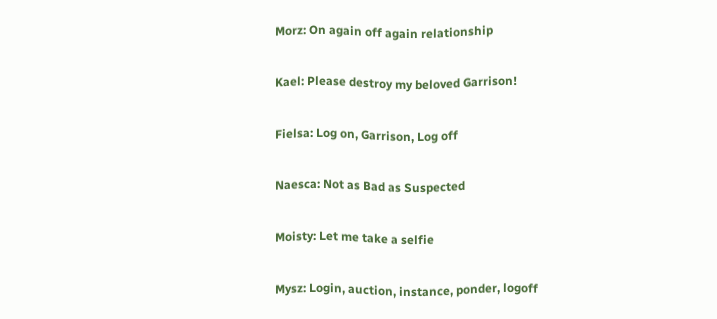Morz: On again off again relationship

Kael: Please destroy my beloved Garrison!

Fielsa: Log on, Garrison, Log off

Naesca: Not as Bad as Suspected

Moisty: Let me take a selfie

Mysz: Login, auction, instance, ponder, logoff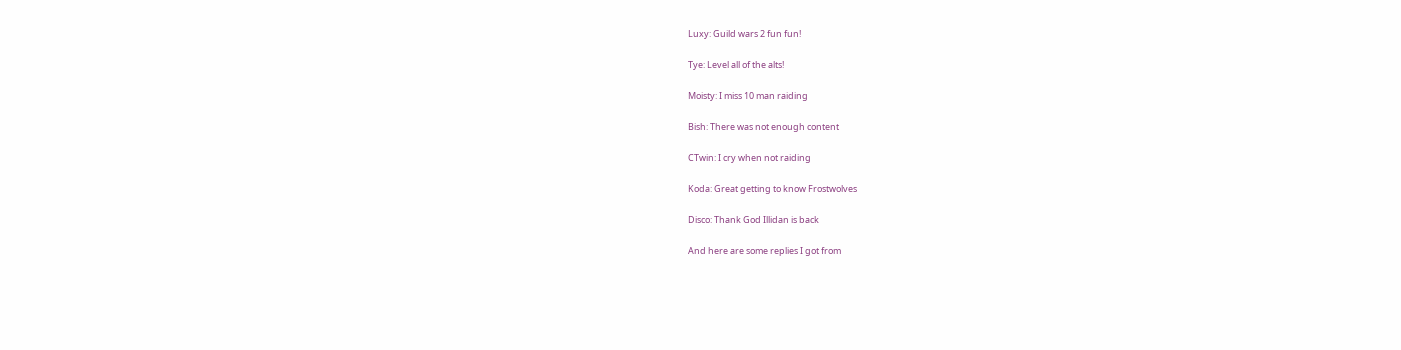Luxy: Guild wars 2 fun fun!

Tye: Level all of the alts!

Moisty: I miss 10 man raiding

Bish: There was not enough content

CTwin: I cry when not raiding

Koda: Great getting to know Frostwolves

Disco: Thank God Illidan is back

And here are some replies I got from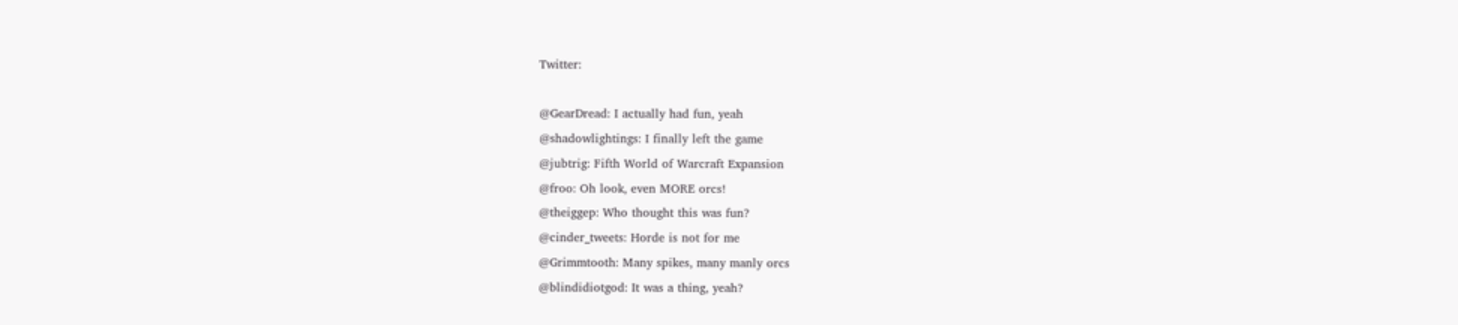Twitter:

@GearDread: I actually had fun, yeah
@shadowlightings: I finally left the game
@jubtrig: Fifth World of Warcraft Expansion
@froo: Oh look, even MORE orcs!
@theiggep: Who thought this was fun?
@cinder_tweets: Horde is not for me
@Grimmtooth: Many spikes, many manly orcs
@blindidiotgod: It was a thing, yeah?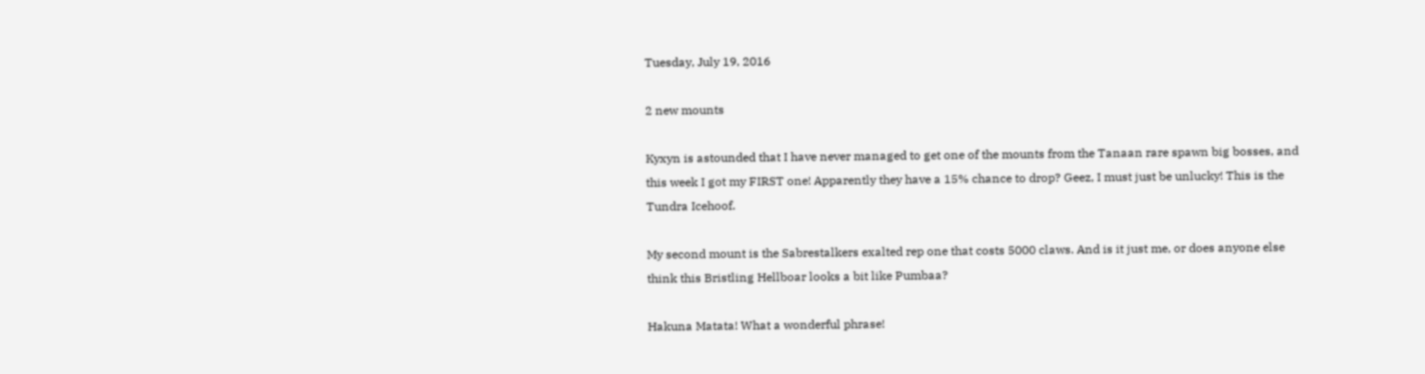Tuesday, July 19, 2016

2 new mounts

Kyxyn is astounded that I have never managed to get one of the mounts from the Tanaan rare spawn big bosses, and this week I got my FIRST one! Apparently they have a 15% chance to drop? Geez, I must just be unlucky! This is the Tundra Icehoof.

My second mount is the Sabrestalkers exalted rep one that costs 5000 claws. And is it just me, or does anyone else think this Bristling Hellboar looks a bit like Pumbaa?

Hakuna Matata! What a wonderful phrase!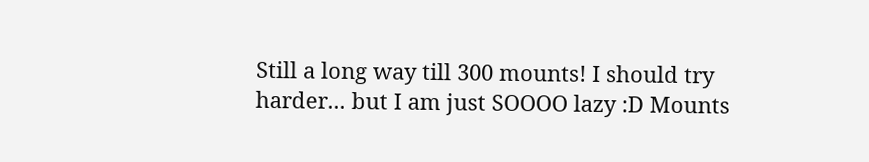Still a long way till 300 mounts! I should try harder... but I am just SOOOO lazy :D Mounts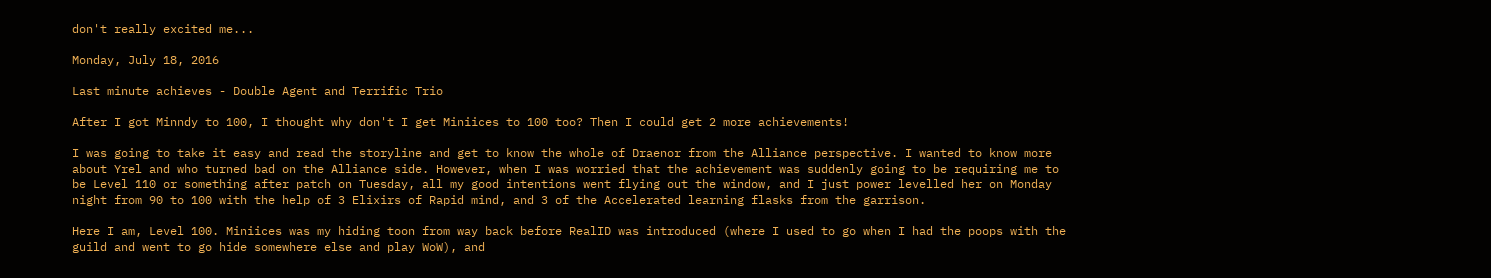don't really excited me...

Monday, July 18, 2016

Last minute achieves - Double Agent and Terrific Trio

After I got Minndy to 100, I thought why don't I get Miniices to 100 too? Then I could get 2 more achievements!

I was going to take it easy and read the storyline and get to know the whole of Draenor from the Alliance perspective. I wanted to know more about Yrel and who turned bad on the Alliance side. However, when I was worried that the achievement was suddenly going to be requiring me to be Level 110 or something after patch on Tuesday, all my good intentions went flying out the window, and I just power levelled her on Monday night from 90 to 100 with the help of 3 Elixirs of Rapid mind, and 3 of the Accelerated learning flasks from the garrison.

Here I am, Level 100. Miniices was my hiding toon from way back before RealID was introduced (where I used to go when I had the poops with the guild and went to go hide somewhere else and play WoW), and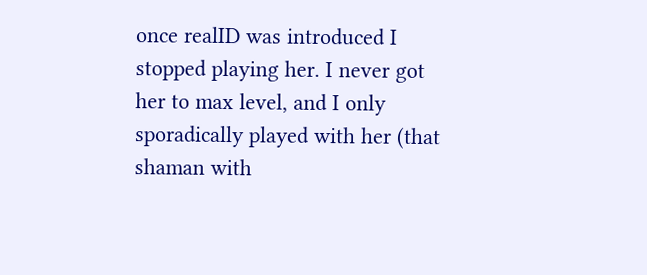once realID was introduced I stopped playing her. I never got her to max level, and I only sporadically played with her (that shaman with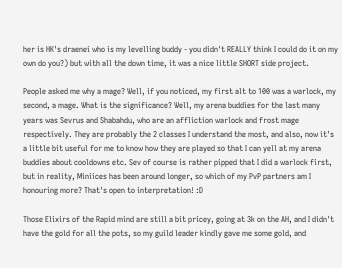her is HK's draenei who is my levelling buddy - you didn't REALLY think I could do it on my own do you?) but with all the down time, it was a nice little SHORT side project.

People asked me why a mage? Well, if you noticed, my first alt to 100 was a warlock, my second, a mage. What is the significance? Well, my arena buddies for the last many years was Sevrus and Shabahdu, who are an affliction warlock and frost mage respectively. They are probably the 2 classes I understand the most, and also, now it's a little bit useful for me to know how they are played so that I can yell at my arena buddies about cooldowns etc. Sev of course is rather pipped that I did a warlock first, but in reality, Miniices has been around longer, so which of my PvP partners am I honouring more? That's open to interpretation! :D

Those Elixirs of the Rapid mind are still a bit pricey, going at 3k on the AH, and I didn't have the gold for all the pots, so my guild leader kindly gave me some gold, and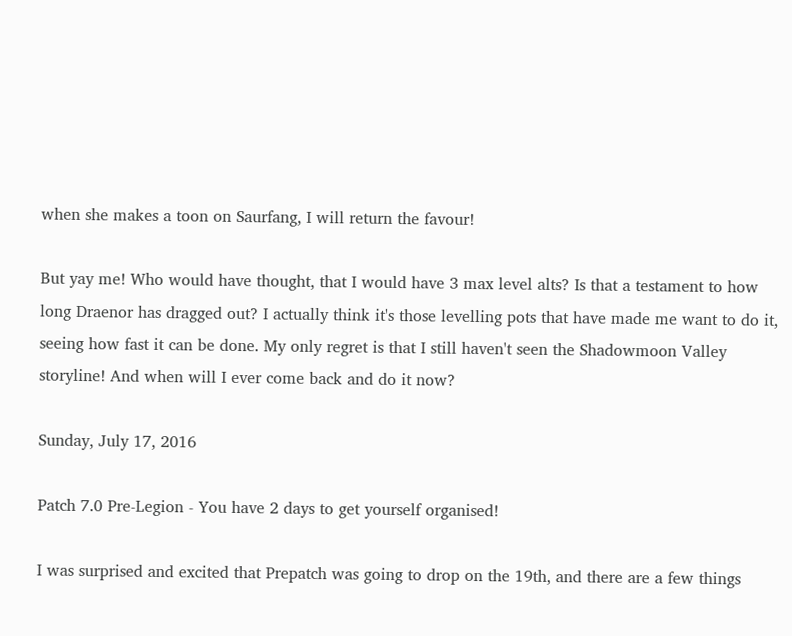when she makes a toon on Saurfang, I will return the favour!

But yay me! Who would have thought, that I would have 3 max level alts? Is that a testament to how long Draenor has dragged out? I actually think it's those levelling pots that have made me want to do it, seeing how fast it can be done. My only regret is that I still haven't seen the Shadowmoon Valley storyline! And when will I ever come back and do it now?

Sunday, July 17, 2016

Patch 7.0 Pre-Legion - You have 2 days to get yourself organised!

I was surprised and excited that Prepatch was going to drop on the 19th, and there are a few things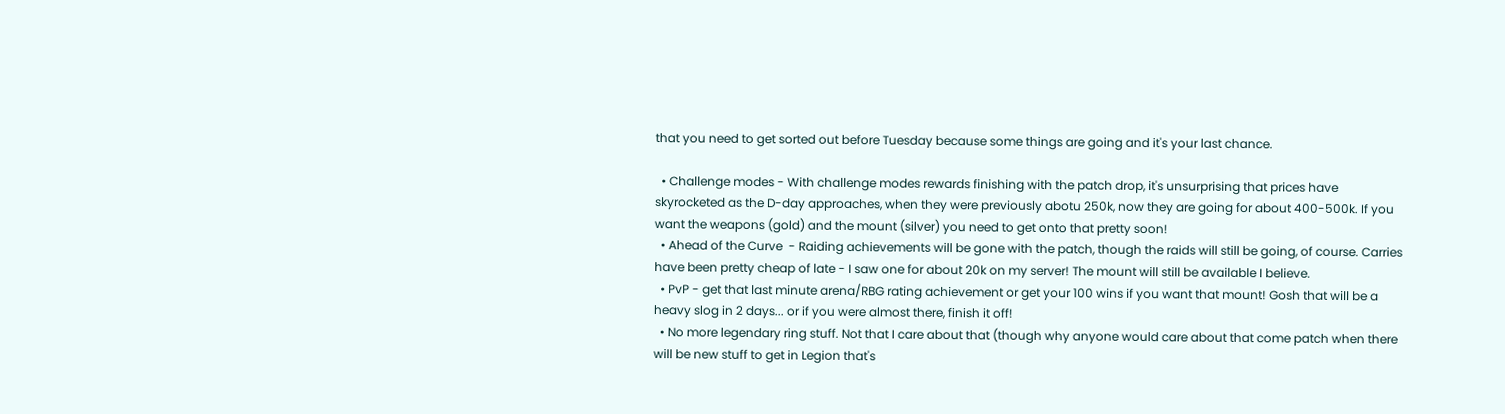that you need to get sorted out before Tuesday because some things are going and it's your last chance.

  • Challenge modes - With challenge modes rewards finishing with the patch drop, it's unsurprising that prices have skyrocketed as the D-day approaches, when they were previously abotu 250k, now they are going for about 400-500k. If you want the weapons (gold) and the mount (silver) you need to get onto that pretty soon!
  • Ahead of the Curve  - Raiding achievements will be gone with the patch, though the raids will still be going, of course. Carries have been pretty cheap of late - I saw one for about 20k on my server! The mount will still be available I believe.
  • PvP - get that last minute arena/RBG rating achievement or get your 100 wins if you want that mount! Gosh that will be a heavy slog in 2 days... or if you were almost there, finish it off!
  • No more legendary ring stuff. Not that I care about that (though why anyone would care about that come patch when there will be new stuff to get in Legion that's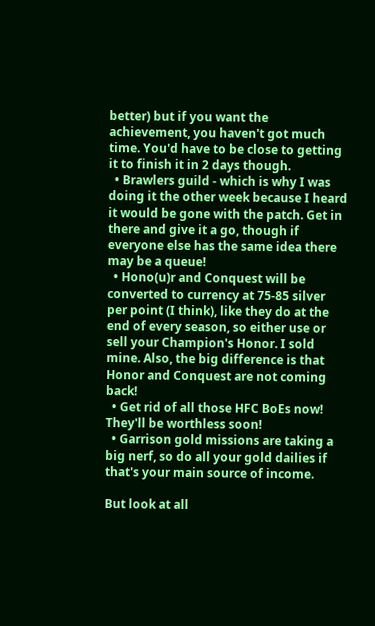better) but if you want the achievement, you haven't got much time. You'd have to be close to getting it to finish it in 2 days though.
  • Brawlers guild - which is why I was doing it the other week because I heard it would be gone with the patch. Get in there and give it a go, though if everyone else has the same idea there may be a queue!
  • Hono(u)r and Conquest will be converted to currency at 75-85 silver per point (I think), like they do at the end of every season, so either use or sell your Champion's Honor. I sold mine. Also, the big difference is that Honor and Conquest are not coming back!
  • Get rid of all those HFC BoEs now! They'll be worthless soon!
  • Garrison gold missions are taking a big nerf, so do all your gold dailies if that's your main source of income.

But look at all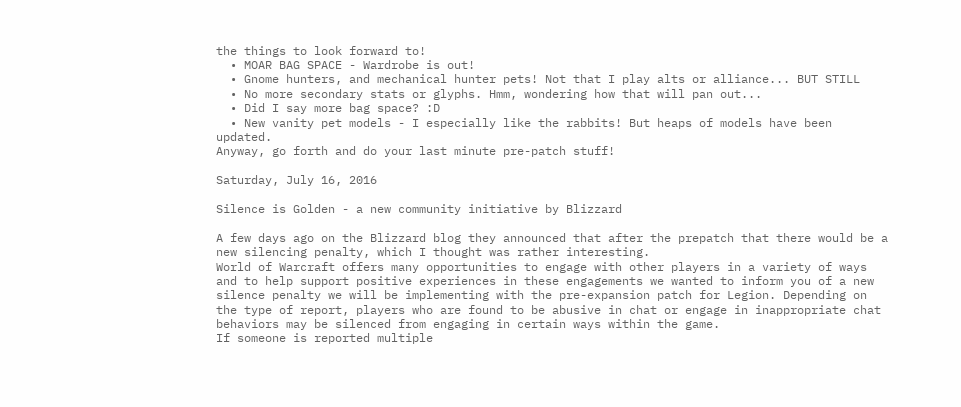the things to look forward to!
  • MOAR BAG SPACE - Wardrobe is out!
  • Gnome hunters, and mechanical hunter pets! Not that I play alts or alliance... BUT STILL
  • No more secondary stats or glyphs. Hmm, wondering how that will pan out...
  • Did I say more bag space? :D
  • New vanity pet models - I especially like the rabbits! But heaps of models have been updated.
Anyway, go forth and do your last minute pre-patch stuff!

Saturday, July 16, 2016

Silence is Golden - a new community initiative by Blizzard

A few days ago on the Blizzard blog they announced that after the prepatch that there would be a new silencing penalty, which I thought was rather interesting.
World of Warcraft offers many opportunities to engage with other players in a variety of ways and to help support positive experiences in these engagements we wanted to inform you of a new silence penalty we will be implementing with the pre-expansion patch for Legion. Depending on the type of report, players who are found to be abusive in chat or engage in inappropriate chat behaviors may be silenced from engaging in certain ways within the game.
If someone is reported multiple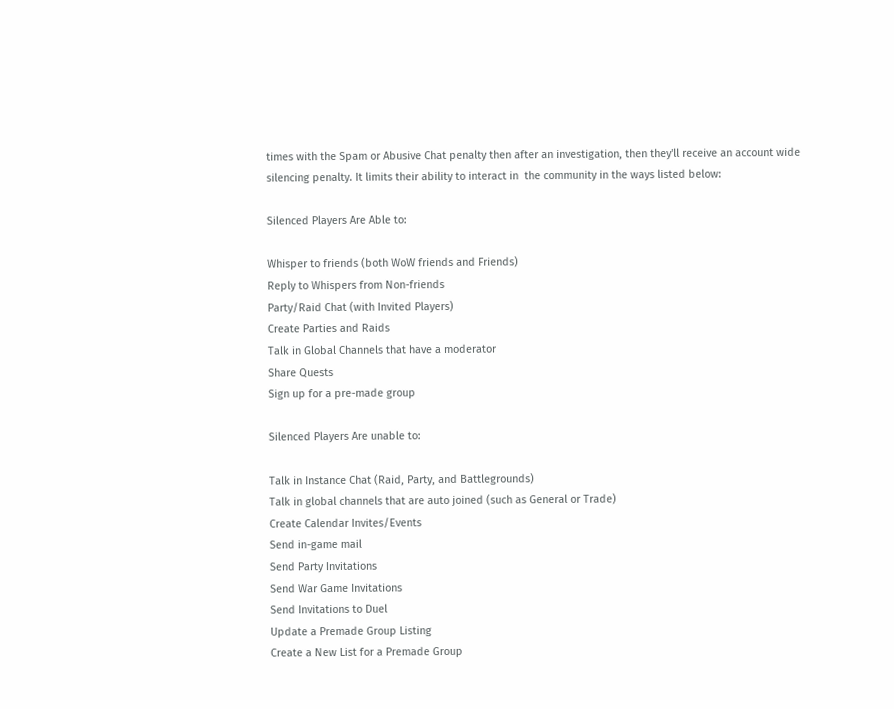times with the Spam or Abusive Chat penalty then after an investigation, then they'll receive an account wide silencing penalty. It limits their ability to interact in  the community in the ways listed below:

Silenced Players Are Able to:

Whisper to friends (both WoW friends and Friends)
Reply to Whispers from Non-friends
Party/Raid Chat (with Invited Players)
Create Parties and Raids
Talk in Global Channels that have a moderator
Share Quests
Sign up for a pre-made group

Silenced Players Are unable to:

Talk in Instance Chat (Raid, Party, and Battlegrounds)
Talk in global channels that are auto joined (such as General or Trade)
Create Calendar Invites/Events
Send in-game mail
Send Party Invitations
Send War Game Invitations
Send Invitations to Duel
Update a Premade Group Listing
Create a New List for a Premade Group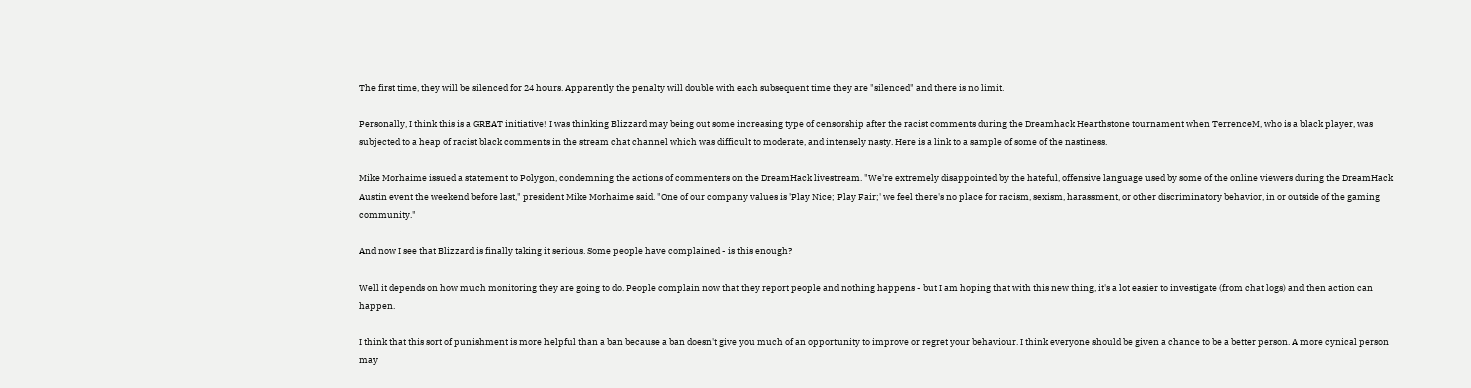The first time, they will be silenced for 24 hours. Apparently the penalty will double with each subsequent time they are "silenced" and there is no limit.

Personally, I think this is a GREAT initiative! I was thinking Blizzard may being out some increasing type of censorship after the racist comments during the Dreamhack Hearthstone tournament when TerrenceM, who is a black player, was subjected to a heap of racist black comments in the stream chat channel which was difficult to moderate, and intensely nasty. Here is a link to a sample of some of the nastiness.

Mike Morhaime issued a statement to Polygon, condemning the actions of commenters on the DreamHack livestream. "We're extremely disappointed by the hateful, offensive language used by some of the online viewers during the DreamHack Austin event the weekend before last," president Mike Morhaime said. "One of our company values is 'Play Nice; Play Fair;' we feel there's no place for racism, sexism, harassment, or other discriminatory behavior, in or outside of the gaming community."

And now I see that Blizzard is finally taking it serious. Some people have complained - is this enough?

Well it depends on how much monitoring they are going to do. People complain now that they report people and nothing happens - but I am hoping that with this new thing, it's a lot easier to investigate (from chat logs) and then action can happen.

I think that this sort of punishment is more helpful than a ban because a ban doesn't give you much of an opportunity to improve or regret your behaviour. I think everyone should be given a chance to be a better person. A more cynical person may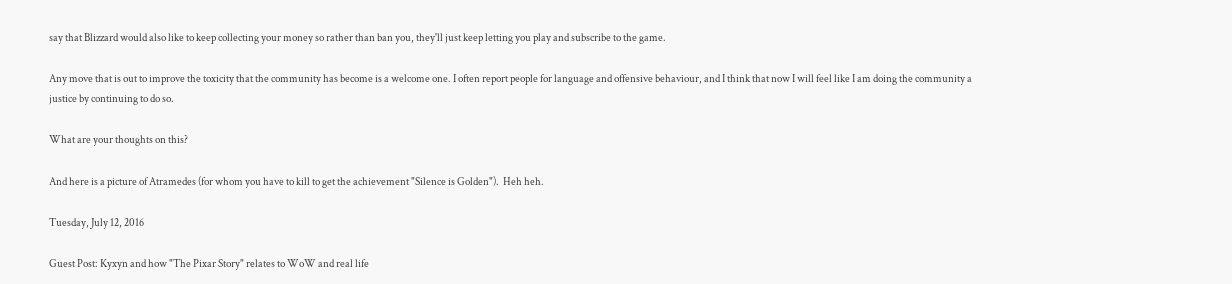say that Blizzard would also like to keep collecting your money so rather than ban you, they'll just keep letting you play and subscribe to the game.

Any move that is out to improve the toxicity that the community has become is a welcome one. I often report people for language and offensive behaviour, and I think that now I will feel like I am doing the community a justice by continuing to do so.

What are your thoughts on this?

And here is a picture of Atramedes (for whom you have to kill to get the achievement "Silence is Golden").  Heh heh.

Tuesday, July 12, 2016

Guest Post: Kyxyn and how "The Pixar Story" relates to WoW and real life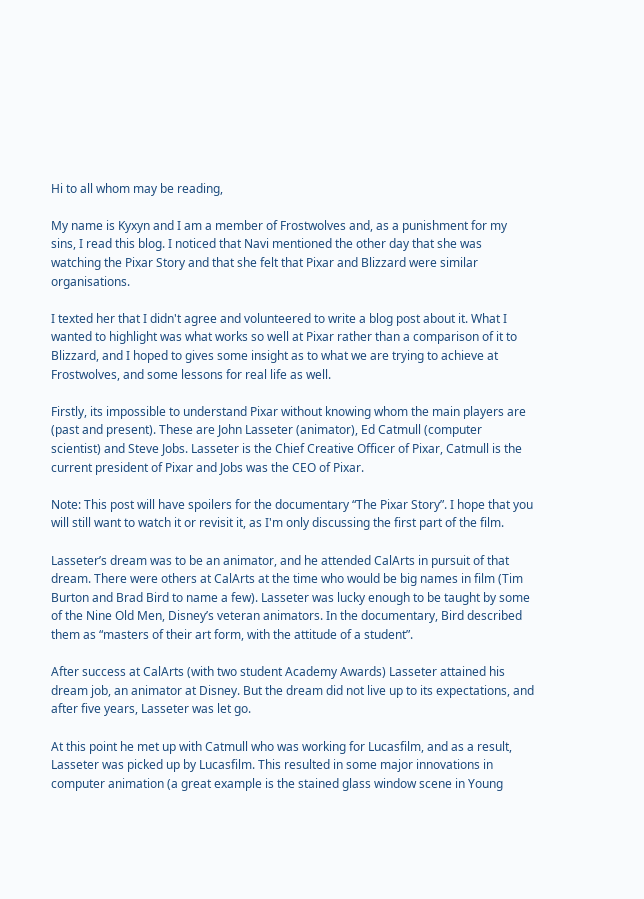Hi to all whom may be reading,

My name is Kyxyn and I am a member of Frostwolves and, as a punishment for my sins, I read this blog. I noticed that Navi mentioned the other day that she was watching the Pixar Story and that she felt that Pixar and Blizzard were similar organisations.

I texted her that I didn't agree and volunteered to write a blog post about it. What I wanted to highlight was what works so well at Pixar rather than a comparison of it to Blizzard, and I hoped to gives some insight as to what we are trying to achieve at Frostwolves, and some lessons for real life as well.

Firstly, its impossible to understand Pixar without knowing whom the main players are (past and present). These are John Lasseter (animator), Ed Catmull (computer scientist) and Steve Jobs. Lasseter is the Chief Creative Officer of Pixar, Catmull is the current president of Pixar and Jobs was the CEO of Pixar.

Note: This post will have spoilers for the documentary “The Pixar Story”. I hope that you will still want to watch it or revisit it, as I'm only discussing the first part of the film.

Lasseter’s dream was to be an animator, and he attended CalArts in pursuit of that dream. There were others at CalArts at the time who would be big names in film (Tim Burton and Brad Bird to name a few). Lasseter was lucky enough to be taught by some of the Nine Old Men, Disney’s veteran animators. In the documentary, Bird described them as “masters of their art form, with the attitude of a student”.

After success at CalArts (with two student Academy Awards) Lasseter attained his dream job, an animator at Disney. But the dream did not live up to its expectations, and after five years, Lasseter was let go.

At this point he met up with Catmull who was working for Lucasfilm, and as a result, Lasseter was picked up by Lucasfilm. This resulted in some major innovations in computer animation (a great example is the stained glass window scene in Young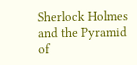Sherlock Holmes and the Pyramid of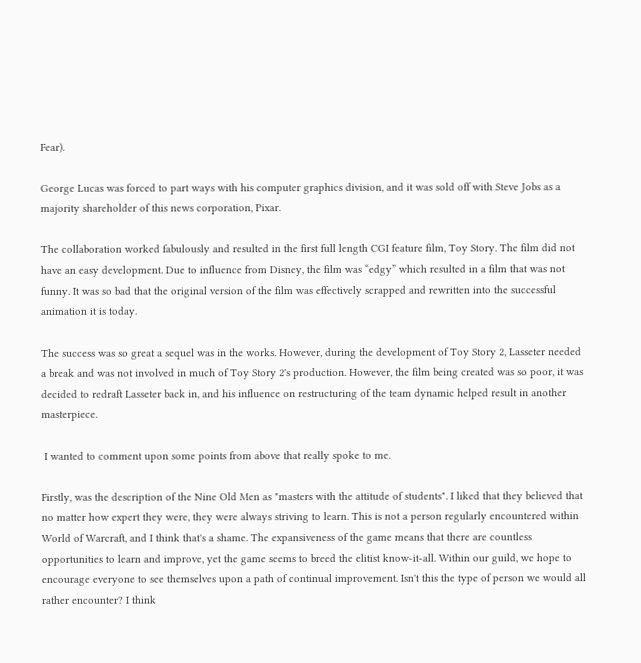Fear).

George Lucas was forced to part ways with his computer graphics division, and it was sold off with Steve Jobs as a majority shareholder of this news corporation, Pixar.

The collaboration worked fabulously and resulted in the first full length CGI feature film, Toy Story. The film did not have an easy development. Due to influence from Disney, the film was “edgy” which resulted in a film that was not funny. It was so bad that the original version of the film was effectively scrapped and rewritten into the successful animation it is today.

The success was so great a sequel was in the works. However, during the development of Toy Story 2, Lasseter needed a break and was not involved in much of Toy Story 2's production. However, the film being created was so poor, it was decided to redraft Lasseter back in, and his influence on restructuring of the team dynamic helped result in another masterpiece.

 I wanted to comment upon some points from above that really spoke to me.

Firstly, was the description of the Nine Old Men as "masters with the attitude of students". I liked that they believed that no matter how expert they were, they were always striving to learn. This is not a person regularly encountered within World of Warcraft, and I think that's a shame. The expansiveness of the game means that there are countless opportunities to learn and improve, yet the game seems to breed the elitist know-it-all. Within our guild, we hope to encourage everyone to see themselves upon a path of continual improvement. Isn't this the type of person we would all rather encounter? I think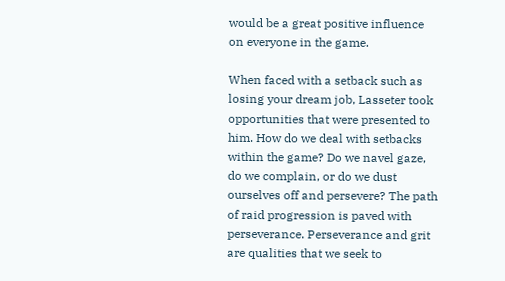would be a great positive influence on everyone in the game.

When faced with a setback such as losing your dream job, Lasseter took opportunities that were presented to him. How do we deal with setbacks within the game? Do we navel gaze, do we complain, or do we dust ourselves off and persevere? The path of raid progression is paved with perseverance. Perseverance and grit are qualities that we seek to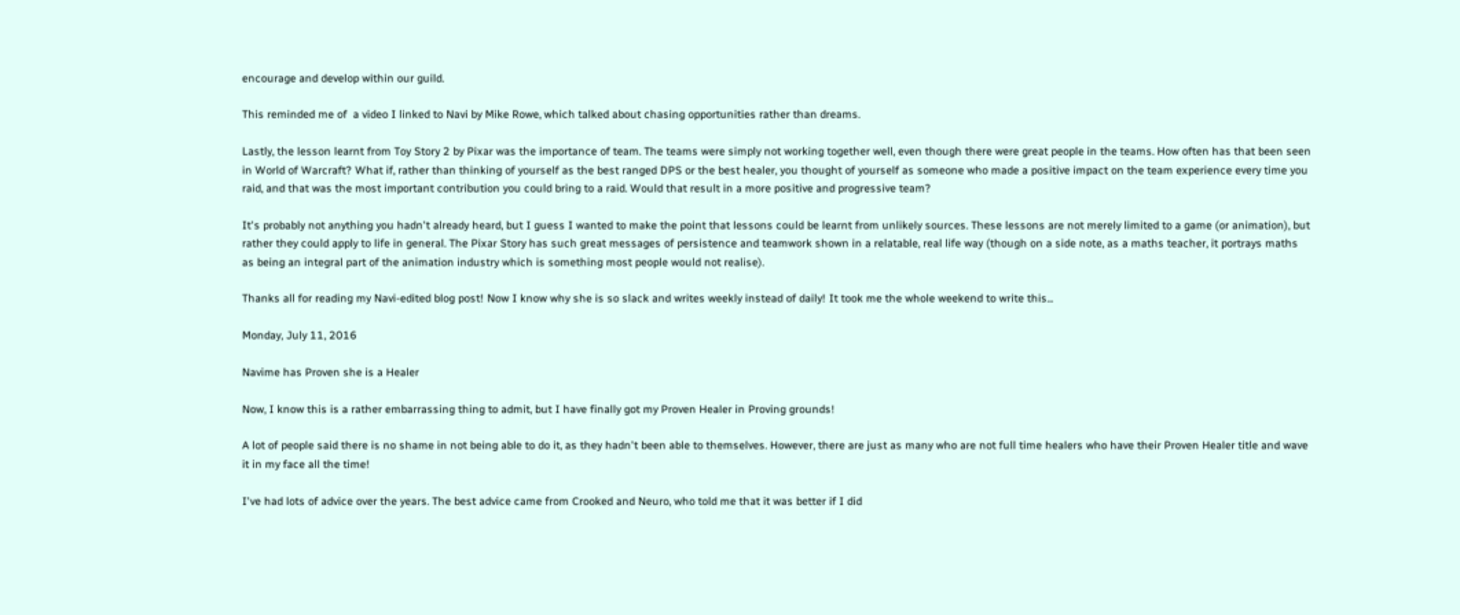encourage and develop within our guild.

This reminded me of  a video I linked to Navi by Mike Rowe, which talked about chasing opportunities rather than dreams.

Lastly, the lesson learnt from Toy Story 2 by Pixar was the importance of team. The teams were simply not working together well, even though there were great people in the teams. How often has that been seen in World of Warcraft? What if, rather than thinking of yourself as the best ranged DPS or the best healer, you thought of yourself as someone who made a positive impact on the team experience every time you raid, and that was the most important contribution you could bring to a raid. Would that result in a more positive and progressive team?

It's probably not anything you hadn't already heard, but I guess I wanted to make the point that lessons could be learnt from unlikely sources. These lessons are not merely limited to a game (or animation), but rather they could apply to life in general. The Pixar Story has such great messages of persistence and teamwork shown in a relatable, real life way (though on a side note, as a maths teacher, it portrays maths as being an integral part of the animation industry which is something most people would not realise).

Thanks all for reading my Navi-edited blog post! Now I know why she is so slack and writes weekly instead of daily! It took me the whole weekend to write this...

Monday, July 11, 2016

Navime has Proven she is a Healer

Now, I know this is a rather embarrassing thing to admit, but I have finally got my Proven Healer in Proving grounds!

A lot of people said there is no shame in not being able to do it, as they hadn't been able to themselves. However, there are just as many who are not full time healers who have their Proven Healer title and wave it in my face all the time!

I've had lots of advice over the years. The best advice came from Crooked and Neuro, who told me that it was better if I did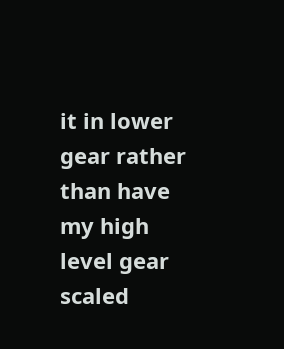it in lower gear rather than have my high level gear scaled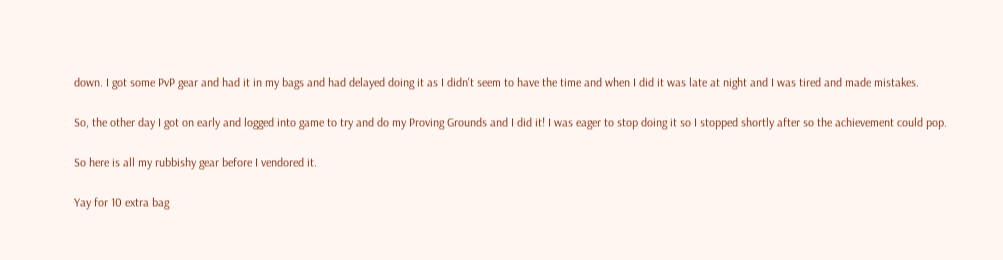down. I got some PvP gear and had it in my bags and had delayed doing it as I didn't seem to have the time and when I did it was late at night and I was tired and made mistakes.

So, the other day I got on early and logged into game to try and do my Proving Grounds and I did it! I was eager to stop doing it so I stopped shortly after so the achievement could pop.

So here is all my rubbishy gear before I vendored it.

Yay for 10 extra bag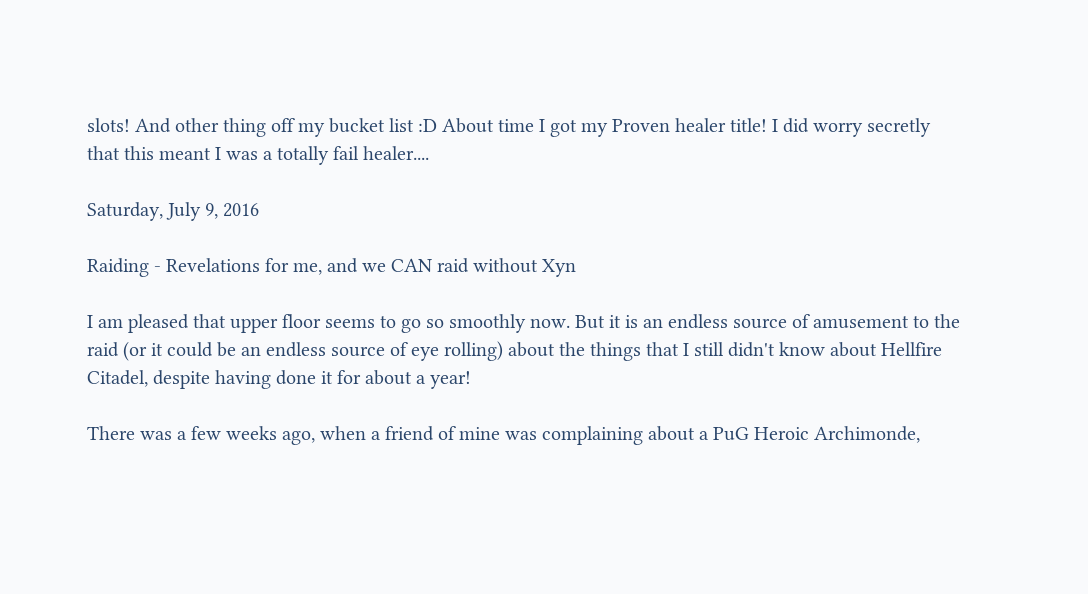slots! And other thing off my bucket list :D About time I got my Proven healer title! I did worry secretly that this meant I was a totally fail healer....

Saturday, July 9, 2016

Raiding - Revelations for me, and we CAN raid without Xyn

I am pleased that upper floor seems to go so smoothly now. But it is an endless source of amusement to the raid (or it could be an endless source of eye rolling) about the things that I still didn't know about Hellfire Citadel, despite having done it for about a year!

There was a few weeks ago, when a friend of mine was complaining about a PuG Heroic Archimonde,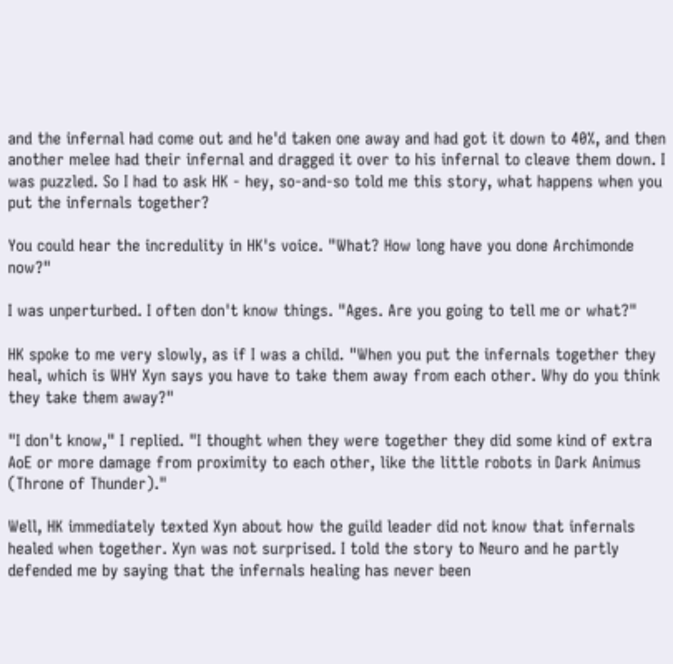and the infernal had come out and he'd taken one away and had got it down to 40%, and then another melee had their infernal and dragged it over to his infernal to cleave them down. I was puzzled. So I had to ask HK - hey, so-and-so told me this story, what happens when you put the infernals together?

You could hear the incredulity in HK's voice. "What? How long have you done Archimonde now?"

I was unperturbed. I often don't know things. "Ages. Are you going to tell me or what?"

HK spoke to me very slowly, as if I was a child. "When you put the infernals together they heal, which is WHY Xyn says you have to take them away from each other. Why do you think they take them away?"

"I don't know," I replied. "I thought when they were together they did some kind of extra AoE or more damage from proximity to each other, like the little robots in Dark Animus (Throne of Thunder)."

Well, HK immediately texted Xyn about how the guild leader did not know that infernals healed when together. Xyn was not surprised. I told the story to Neuro and he partly defended me by saying that the infernals healing has never been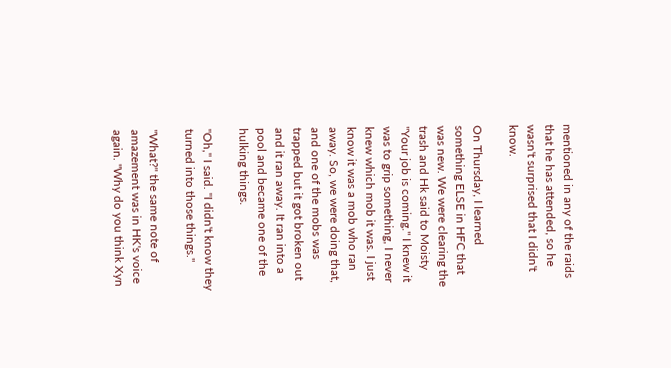mentioned in any of the raids that he has attended, so he wasn't surprised that I didn't know.

On Thursday, I learned something ELSE in HFC that was new. We were clearing the trash and Hk said to Moisty "Your job is coming." I knew it was to grip something, I never knew which mob it was. I just know it was a mob who ran away. So, we were doing that, and one of the mobs was trapped but it got broken out and it ran away. It ran into a pool and became one of the hulking things.

"Oh," I said. "I didn't know they turned into those things."

"What?" the same note of amazement was in HK's voice again. "Why do you think Xyn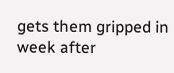gets them gripped in week after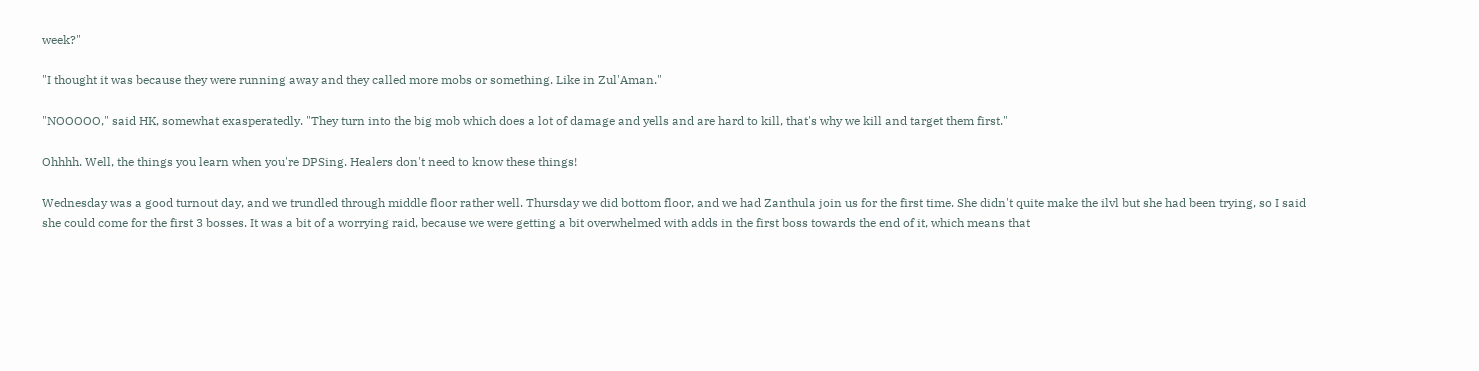week?"

"I thought it was because they were running away and they called more mobs or something. Like in Zul'Aman."

"NOOOOO," said HK, somewhat exasperatedly. "They turn into the big mob which does a lot of damage and yells and are hard to kill, that's why we kill and target them first."

Ohhhh. Well, the things you learn when you're DPSing. Healers don't need to know these things!

Wednesday was a good turnout day, and we trundled through middle floor rather well. Thursday we did bottom floor, and we had Zanthula join us for the first time. She didn't quite make the ilvl but she had been trying, so I said she could come for the first 3 bosses. It was a bit of a worrying raid, because we were getting a bit overwhelmed with adds in the first boss towards the end of it, which means that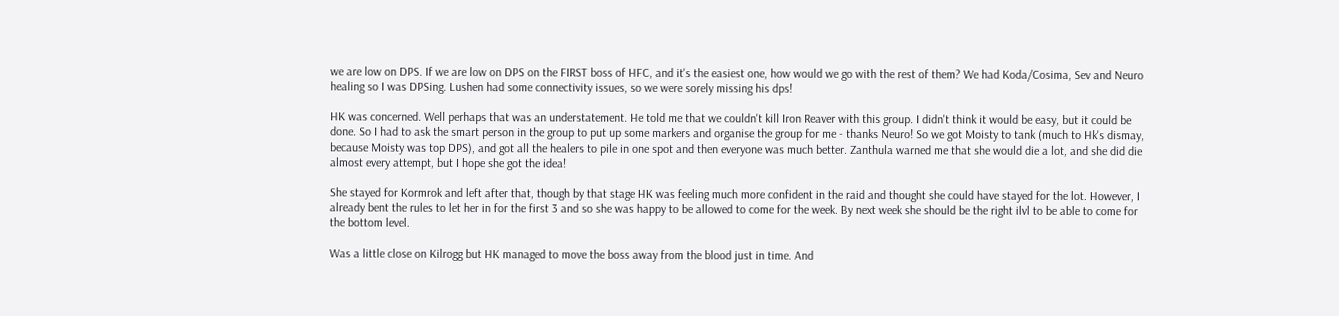we are low on DPS. If we are low on DPS on the FIRST boss of HFC, and it's the easiest one, how would we go with the rest of them? We had Koda/Cosima, Sev and Neuro healing so I was DPSing. Lushen had some connectivity issues, so we were sorely missing his dps!

HK was concerned. Well perhaps that was an understatement. He told me that we couldn't kill Iron Reaver with this group. I didn't think it would be easy, but it could be done. So I had to ask the smart person in the group to put up some markers and organise the group for me - thanks Neuro! So we got Moisty to tank (much to Hk's dismay, because Moisty was top DPS), and got all the healers to pile in one spot and then everyone was much better. Zanthula warned me that she would die a lot, and she did die almost every attempt, but I hope she got the idea!

She stayed for Kormrok and left after that, though by that stage HK was feeling much more confident in the raid and thought she could have stayed for the lot. However, I already bent the rules to let her in for the first 3 and so she was happy to be allowed to come for the week. By next week she should be the right ilvl to be able to come for the bottom level.

Was a little close on Kilrogg but HK managed to move the boss away from the blood just in time. And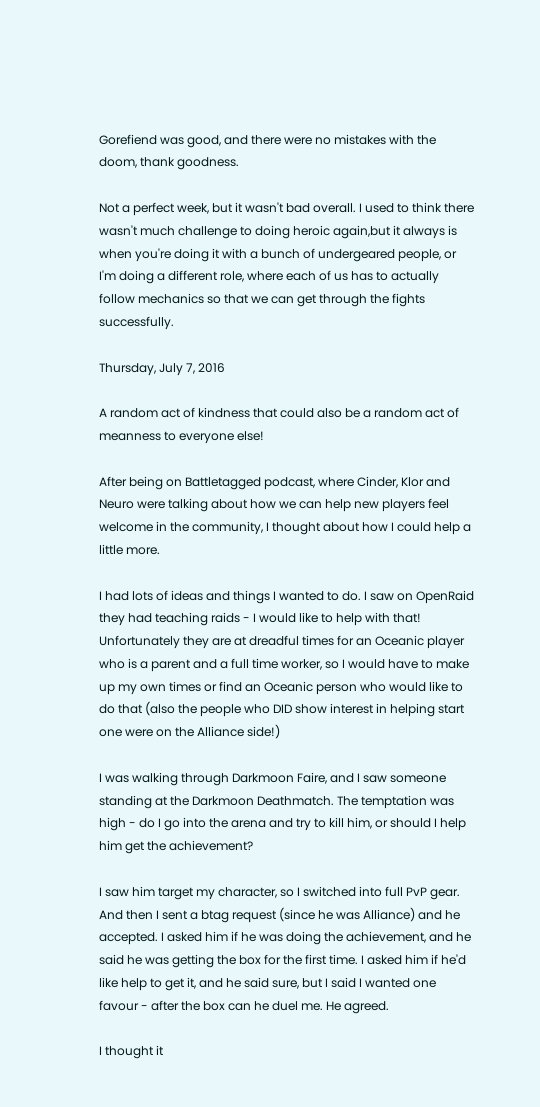Gorefiend was good, and there were no mistakes with the doom, thank goodness.

Not a perfect week, but it wasn't bad overall. I used to think there wasn't much challenge to doing heroic again,but it always is when you're doing it with a bunch of undergeared people, or I'm doing a different role, where each of us has to actually follow mechanics so that we can get through the fights successfully.

Thursday, July 7, 2016

A random act of kindness that could also be a random act of meanness to everyone else!

After being on Battletagged podcast, where Cinder, Klor and Neuro were talking about how we can help new players feel welcome in the community, I thought about how I could help a little more.

I had lots of ideas and things I wanted to do. I saw on OpenRaid they had teaching raids - I would like to help with that! Unfortunately they are at dreadful times for an Oceanic player who is a parent and a full time worker, so I would have to make up my own times or find an Oceanic person who would like to do that (also the people who DID show interest in helping start one were on the Alliance side!)

I was walking through Darkmoon Faire, and I saw someone standing at the Darkmoon Deathmatch. The temptation was high - do I go into the arena and try to kill him, or should I help him get the achievement?

I saw him target my character, so I switched into full PvP gear. And then I sent a btag request (since he was Alliance) and he accepted. I asked him if he was doing the achievement, and he said he was getting the box for the first time. I asked him if he'd like help to get it, and he said sure, but I said I wanted one favour - after the box can he duel me. He agreed.

I thought it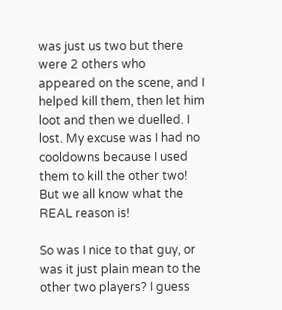was just us two but there were 2 others who appeared on the scene, and I helped kill them, then let him loot and then we duelled. I lost. My excuse was I had no cooldowns because I used them to kill the other two! But we all know what the REAL reason is!

So was I nice to that guy, or was it just plain mean to the other two players? I guess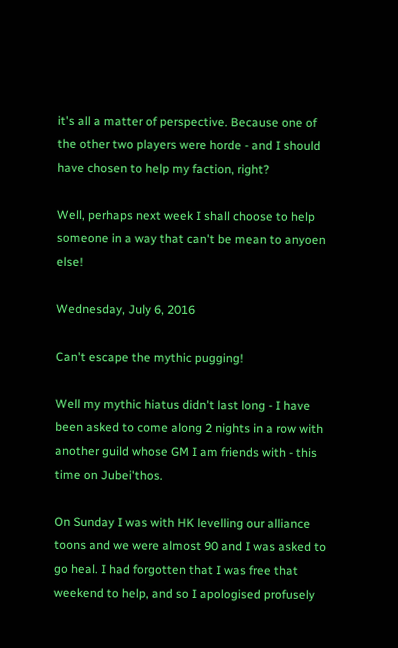it's all a matter of perspective. Because one of the other two players were horde - and I should have chosen to help my faction, right?

Well, perhaps next week I shall choose to help someone in a way that can't be mean to anyoen else!

Wednesday, July 6, 2016

Can't escape the mythic pugging!

Well my mythic hiatus didn't last long - I have been asked to come along 2 nights in a row with another guild whose GM I am friends with - this time on Jubei'thos.

On Sunday I was with HK levelling our alliance toons and we were almost 90 and I was asked to go heal. I had forgotten that I was free that weekend to help, and so I apologised profusely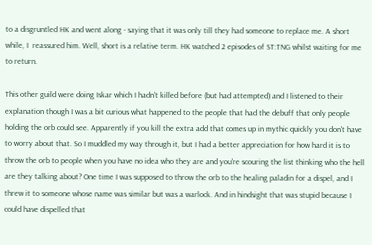to a disgruntled HK and went along - saying that it was only till they had someone to replace me. A short while, I  reassured him. Well, short is a relative term. HK watched 2 episodes of ST:TNG whilst waiting for me to return.

This other guild were doing Iskar which I hadn't killed before (but had attempted) and I listened to their explanation though I was a bit curious what happened to the people that had the debuff that only people holding the orb could see. Apparently if you kill the extra add that comes up in mythic quickly you don't have to worry about that. So I muddled my way through it, but I had a better appreciation for how hard it is to throw the orb to people when you have no idea who they are and you're scouring the list thinking who the hell are they talking about? One time I was supposed to throw the orb to the healing paladin for a dispel, and I threw it to someone whose name was similar but was a warlock. And in hindsight that was stupid because I could have dispelled that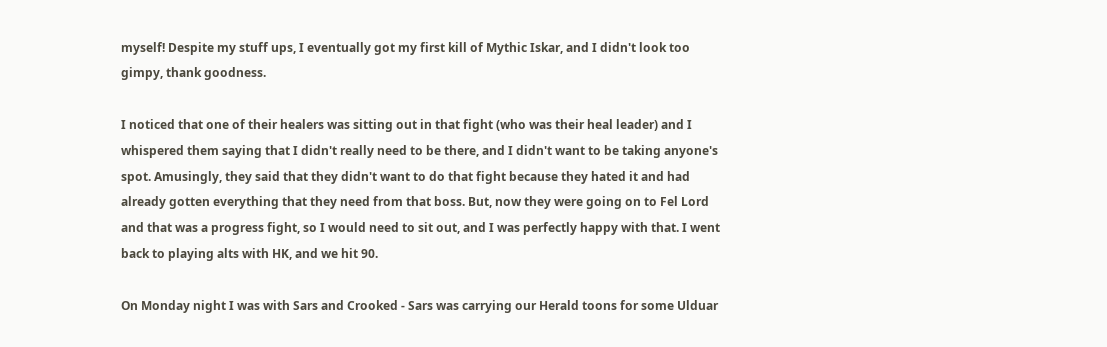myself! Despite my stuff ups, I eventually got my first kill of Mythic Iskar, and I didn't look too gimpy, thank goodness.

I noticed that one of their healers was sitting out in that fight (who was their heal leader) and I whispered them saying that I didn't really need to be there, and I didn't want to be taking anyone's spot. Amusingly, they said that they didn't want to do that fight because they hated it and had already gotten everything that they need from that boss. But, now they were going on to Fel Lord and that was a progress fight, so I would need to sit out, and I was perfectly happy with that. I went back to playing alts with HK, and we hit 90.

On Monday night I was with Sars and Crooked - Sars was carrying our Herald toons for some Ulduar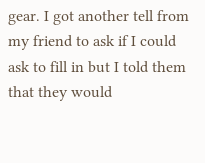gear. I got another tell from my friend to ask if I could ask to fill in but I told them that they would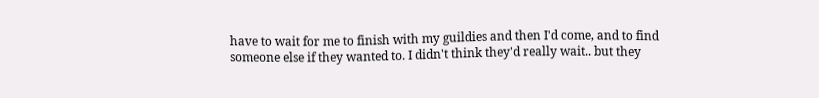have to wait for me to finish with my guildies and then I'd come, and to find someone else if they wanted to. I didn't think they'd really wait.. but they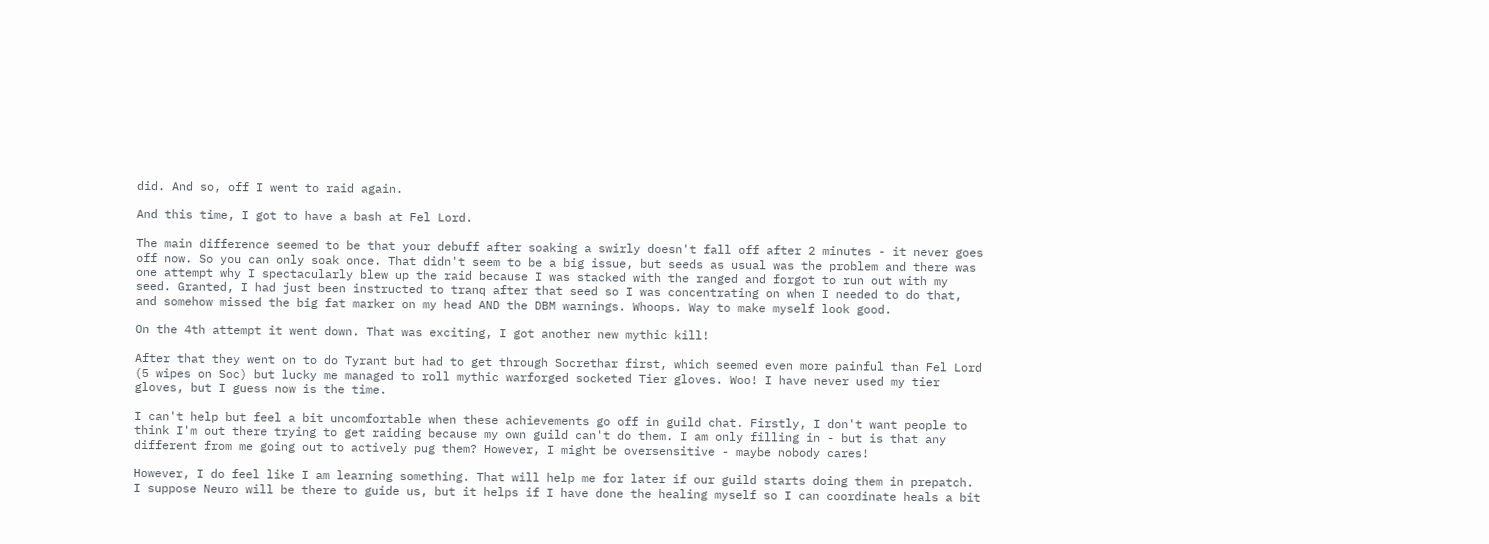did. And so, off I went to raid again.

And this time, I got to have a bash at Fel Lord.

The main difference seemed to be that your debuff after soaking a swirly doesn't fall off after 2 minutes - it never goes off now. So you can only soak once. That didn't seem to be a big issue, but seeds as usual was the problem and there was one attempt why I spectacularly blew up the raid because I was stacked with the ranged and forgot to run out with my seed. Granted, I had just been instructed to tranq after that seed so I was concentrating on when I needed to do that, and somehow missed the big fat marker on my head AND the DBM warnings. Whoops. Way to make myself look good.

On the 4th attempt it went down. That was exciting, I got another new mythic kill!

After that they went on to do Tyrant but had to get through Socrethar first, which seemed even more painful than Fel Lord (5 wipes on Soc) but lucky me managed to roll mythic warforged socketed Tier gloves. Woo! I have never used my tier gloves, but I guess now is the time.

I can't help but feel a bit uncomfortable when these achievements go off in guild chat. Firstly, I don't want people to think I'm out there trying to get raiding because my own guild can't do them. I am only filling in - but is that any different from me going out to actively pug them? However, I might be oversensitive - maybe nobody cares!

However, I do feel like I am learning something. That will help me for later if our guild starts doing them in prepatch. I suppose Neuro will be there to guide us, but it helps if I have done the healing myself so I can coordinate heals a bit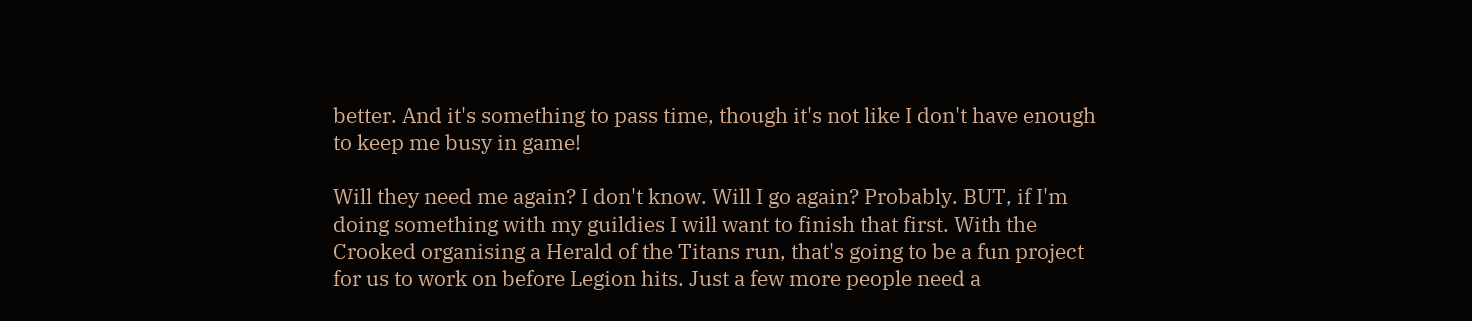better. And it's something to pass time, though it's not like I don't have enough to keep me busy in game!

Will they need me again? I don't know. Will I go again? Probably. BUT, if I'm doing something with my guildies I will want to finish that first. With the Crooked organising a Herald of the Titans run, that's going to be a fun project for us to work on before Legion hits. Just a few more people need a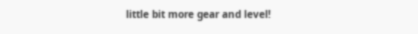little bit more gear and level!